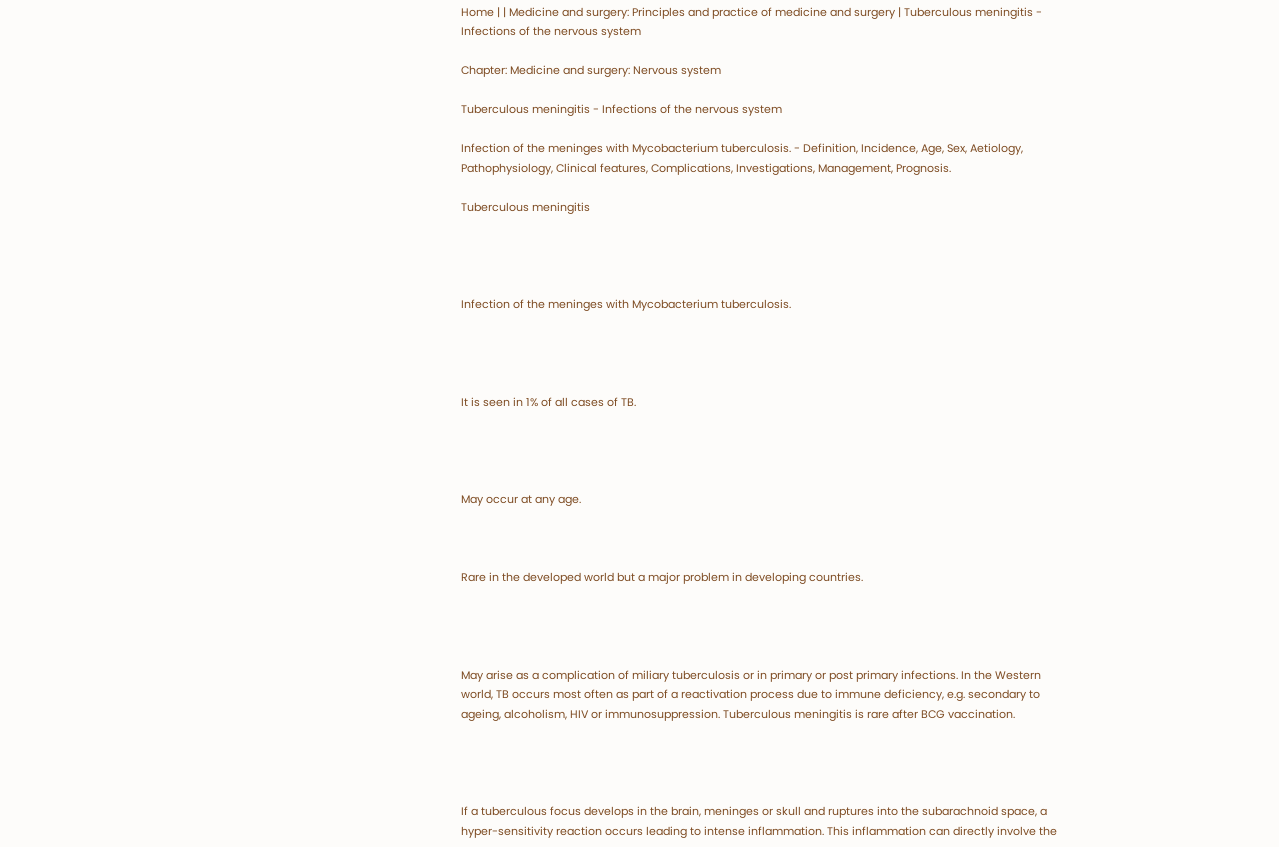Home | | Medicine and surgery: Principles and practice of medicine and surgery | Tuberculous meningitis - Infections of the nervous system

Chapter: Medicine and surgery: Nervous system

Tuberculous meningitis - Infections of the nervous system

Infection of the meninges with Mycobacterium tuberculosis. - Definition, Incidence, Age, Sex, Aetiology, Pathophysiology, Clinical features, Complications, Investigations, Management, Prognosis.

Tuberculous meningitis




Infection of the meninges with Mycobacterium tuberculosis.




It is seen in 1% of all cases of TB.




May occur at any age.



Rare in the developed world but a major problem in developing countries.




May arise as a complication of miliary tuberculosis or in primary or post primary infections. In the Western world, TB occurs most often as part of a reactivation process due to immune deficiency, e.g. secondary to ageing, alcoholism, HIV or immunosuppression. Tuberculous meningitis is rare after BCG vaccination.




If a tuberculous focus develops in the brain, meninges or skull and ruptures into the subarachnoid space, a hyper-sensitivity reaction occurs leading to intense inflammation. This inflammation can directly involve the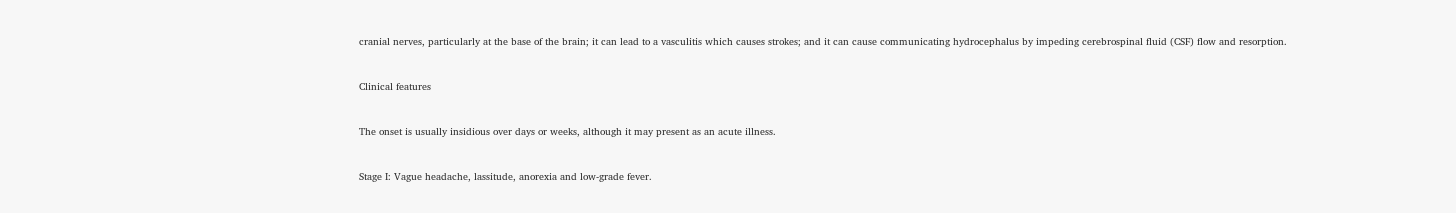cranial nerves, particularly at the base of the brain; it can lead to a vasculitis which causes strokes; and it can cause communicating hydrocephalus by impeding cerebrospinal fluid (CSF) flow and resorption.


Clinical features


The onset is usually insidious over days or weeks, although it may present as an acute illness.


Stage I: Vague headache, lassitude, anorexia and low-grade fever.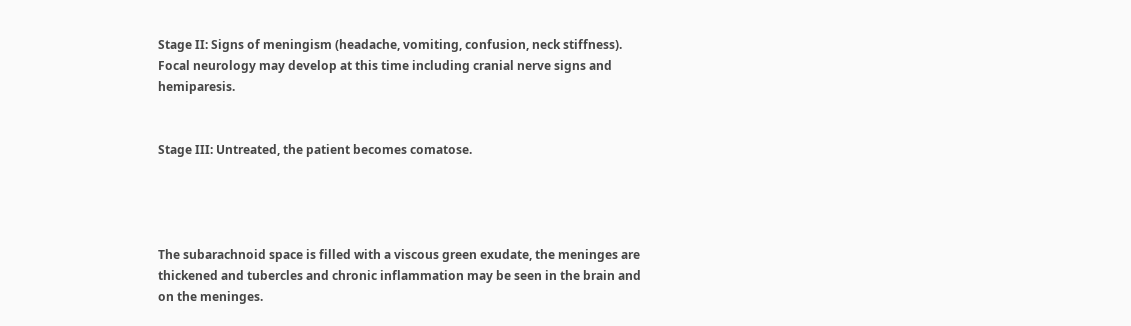Stage II: Signs of meningism (headache, vomiting, confusion, neck stiffness). Focal neurology may develop at this time including cranial nerve signs and hemiparesis.


Stage III: Untreated, the patient becomes comatose.




The subarachnoid space is filled with a viscous green exudate, the meninges are thickened and tubercles and chronic inflammation may be seen in the brain and on the meninges.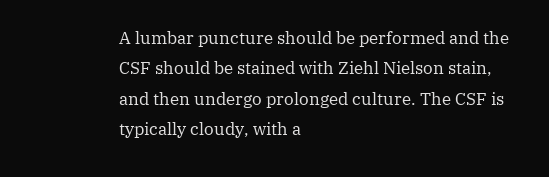A lumbar puncture should be performed and the CSF should be stained with Ziehl Nielson stain, and then undergo prolonged culture. The CSF is typically cloudy, with a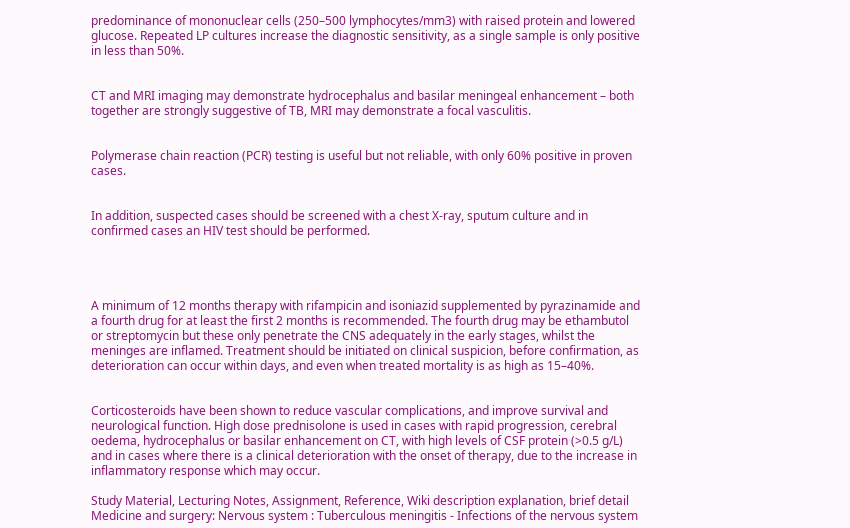predominance of mononuclear cells (250–500 lymphocytes/mm3) with raised protein and lowered glucose. Repeated LP cultures increase the diagnostic sensitivity, as a single sample is only positive in less than 50%.


CT and MRI imaging may demonstrate hydrocephalus and basilar meningeal enhancement – both together are strongly suggestive of TB, MRI may demonstrate a focal vasculitis.


Polymerase chain reaction (PCR) testing is useful but not reliable, with only 60% positive in proven cases.


In addition, suspected cases should be screened with a chest X-ray, sputum culture and in confirmed cases an HIV test should be performed.




A minimum of 12 months therapy with rifampicin and isoniazid supplemented by pyrazinamide and a fourth drug for at least the first 2 months is recommended. The fourth drug may be ethambutol or streptomycin but these only penetrate the CNS adequately in the early stages, whilst the meninges are inflamed. Treatment should be initiated on clinical suspicion, before confirmation, as deterioration can occur within days, and even when treated mortality is as high as 15–40%.


Corticosteroids have been shown to reduce vascular complications, and improve survival and neurological function. High dose prednisolone is used in cases with rapid progression, cerebral oedema, hydrocephalus or basilar enhancement on CT, with high levels of CSF protein (>0.5 g/L) and in cases where there is a clinical deterioration with the onset of therapy, due to the increase in inflammatory response which may occur.

Study Material, Lecturing Notes, Assignment, Reference, Wiki description explanation, brief detail
Medicine and surgery: Nervous system : Tuberculous meningitis - Infections of the nervous system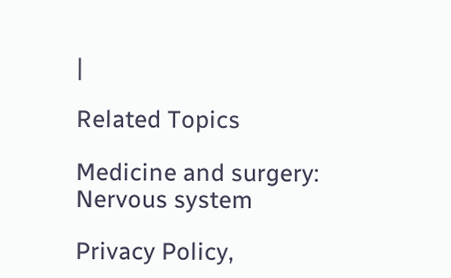|

Related Topics

Medicine and surgery: Nervous system

Privacy Policy,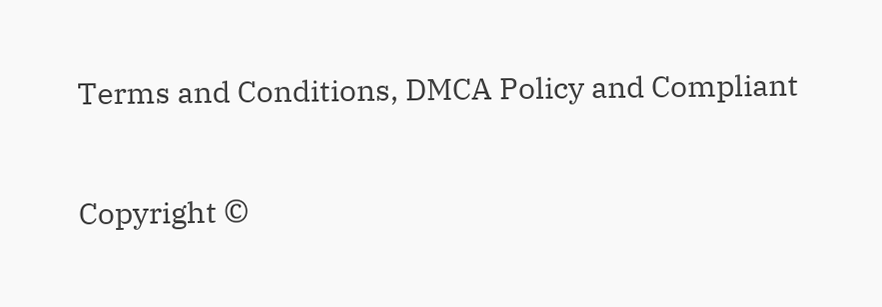Terms and Conditions, DMCA Policy and Compliant

Copyright ©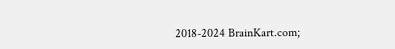2018-2024 BrainKart.com;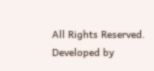All Rights Reserved. Developed by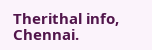Therithal info, Chennai.